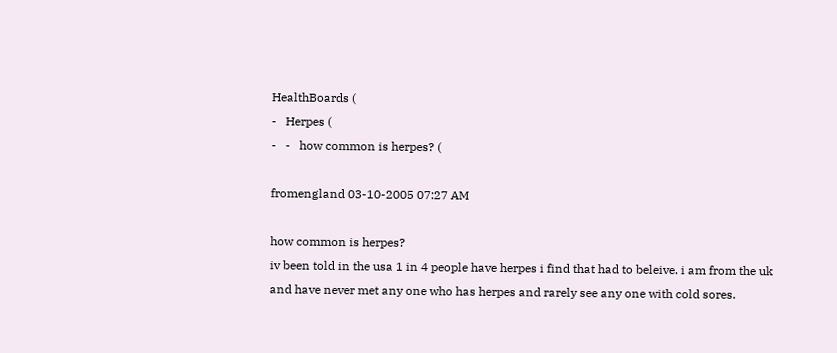HealthBoards (
-   Herpes (
-   -   how common is herpes? (

fromengland 03-10-2005 07:27 AM

how common is herpes?
iv been told in the usa 1 in 4 people have herpes i find that had to beleive. i am from the uk and have never met any one who has herpes and rarely see any one with cold sores.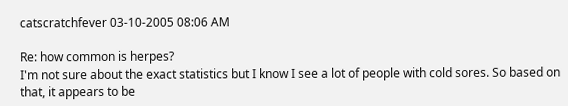catscratchfever 03-10-2005 08:06 AM

Re: how common is herpes?
I'm not sure about the exact statistics but I know I see a lot of people with cold sores. So based on that, it appears to be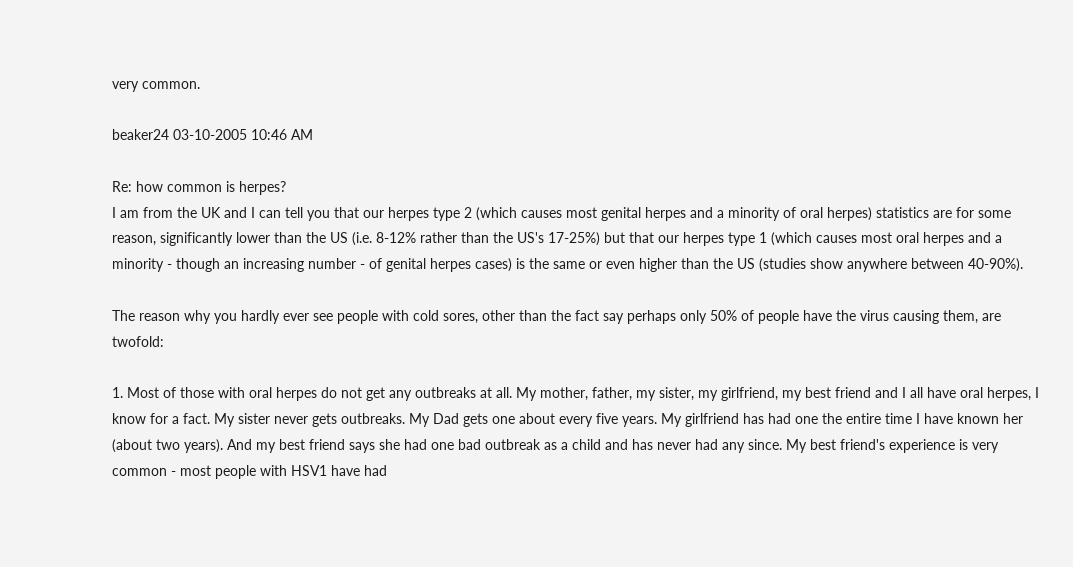very common.

beaker24 03-10-2005 10:46 AM

Re: how common is herpes?
I am from the UK and I can tell you that our herpes type 2 (which causes most genital herpes and a minority of oral herpes) statistics are for some reason, significantly lower than the US (i.e. 8-12% rather than the US's 17-25%) but that our herpes type 1 (which causes most oral herpes and a minority - though an increasing number - of genital herpes cases) is the same or even higher than the US (studies show anywhere between 40-90%).

The reason why you hardly ever see people with cold sores, other than the fact say perhaps only 50% of people have the virus causing them, are twofold:

1. Most of those with oral herpes do not get any outbreaks at all. My mother, father, my sister, my girlfriend, my best friend and I all have oral herpes, I know for a fact. My sister never gets outbreaks. My Dad gets one about every five years. My girlfriend has had one the entire time I have known her (about two years). And my best friend says she had one bad outbreak as a child and has never had any since. My best friend's experience is very common - most people with HSV1 have had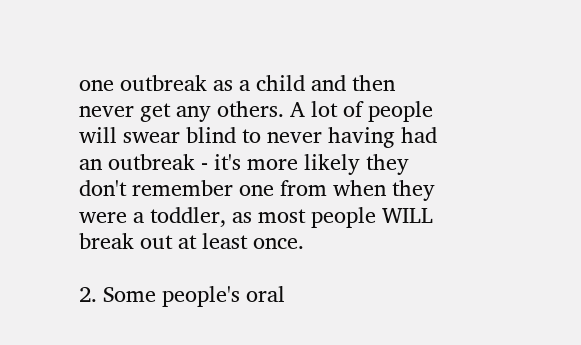one outbreak as a child and then never get any others. A lot of people will swear blind to never having had an outbreak - it's more likely they don't remember one from when they were a toddler, as most people WILL break out at least once.

2. Some people's oral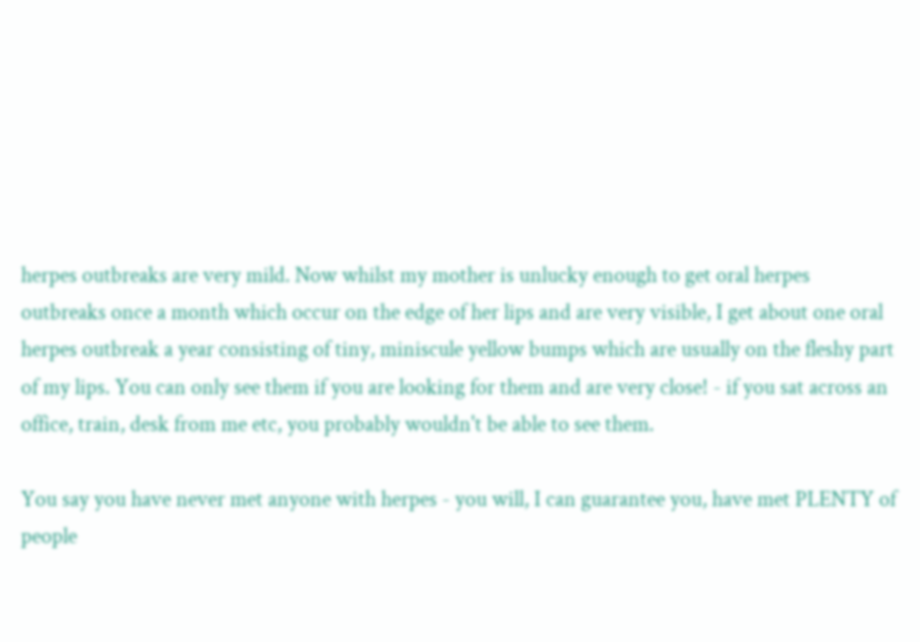herpes outbreaks are very mild. Now whilst my mother is unlucky enough to get oral herpes outbreaks once a month which occur on the edge of her lips and are very visible, I get about one oral herpes outbreak a year consisting of tiny, miniscule yellow bumps which are usually on the fleshy part of my lips. You can only see them if you are looking for them and are very close! - if you sat across an office, train, desk from me etc, you probably wouldn't be able to see them.

You say you have never met anyone with herpes - you will, I can guarantee you, have met PLENTY of people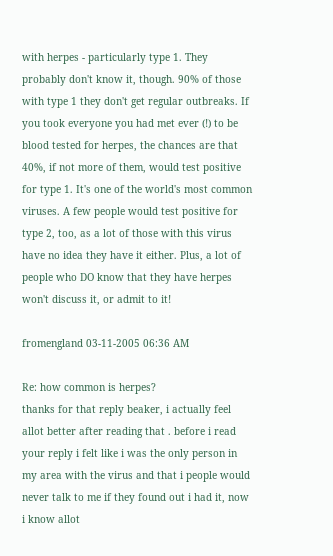with herpes - particularly type 1. They probably don't know it, though. 90% of those with type 1 they don't get regular outbreaks. If you took everyone you had met ever (!) to be blood tested for herpes, the chances are that 40%, if not more of them, would test positive for type 1. It's one of the world's most common viruses. A few people would test positive for type 2, too, as a lot of those with this virus have no idea they have it either. Plus, a lot of people who DO know that they have herpes won't discuss it, or admit to it!

fromengland 03-11-2005 06:36 AM

Re: how common is herpes?
thanks for that reply beaker, i actually feel allot better after reading that . before i read your reply i felt like i was the only person in my area with the virus and that i people would never talk to me if they found out i had it, now i know allot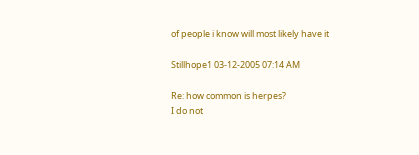of people i know will most likely have it

Stillhope1 03-12-2005 07:14 AM

Re: how common is herpes?
I do not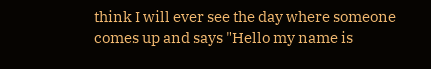think I will ever see the day where someone comes up and says "Hello my name is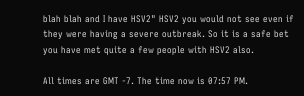blah blah and I have HSV2" HSV2 you would not see even if they were having a severe outbreak. So it is a safe bet you have met quite a few people with HSV2 also.

All times are GMT -7. The time now is 07:57 PM.